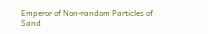Emperor of Non-random Particles of Sand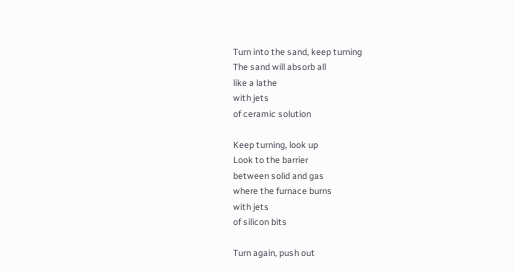Turn into the sand, keep turning
The sand will absorb all
like a lathe
with jets
of ceramic solution

Keep turning, look up
Look to the barrier
between solid and gas
where the furnace burns
with jets
of silicon bits

Turn again, push out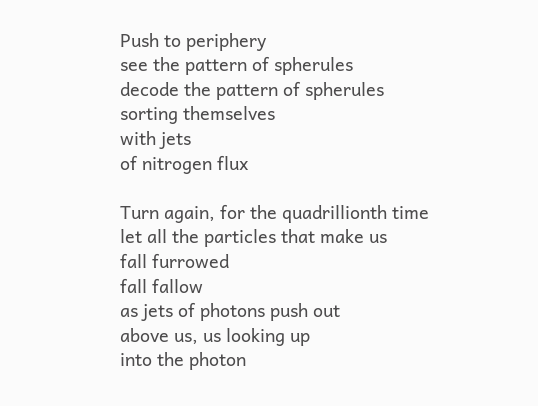Push to periphery
see the pattern of spherules
decode the pattern of spherules
sorting themselves
with jets
of nitrogen flux

Turn again, for the quadrillionth time
let all the particles that make us
fall furrowed
fall fallow
as jets of photons push out
above us, us looking up
into the photon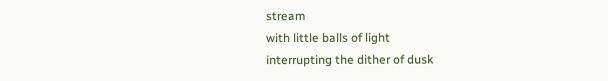stream
with little balls of light
interrupting the dither of dusk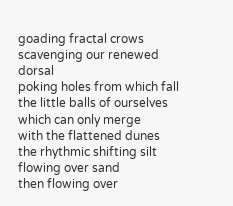goading fractal crows
scavenging our renewed dorsal
poking holes from which fall
the little balls of ourselves
which can only merge
with the flattened dunes
the rhythmic shifting silt
flowing over sand
then flowing over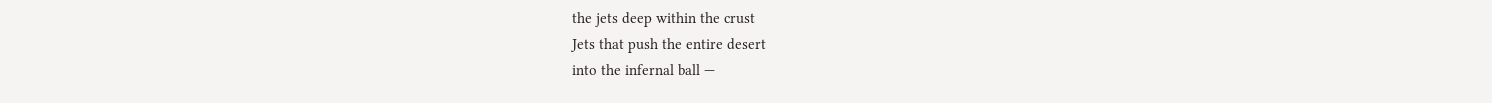the jets deep within the crust
Jets that push the entire desert
into the infernal ball —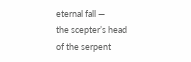eternal fall —
the scepter’s head
of the serpent